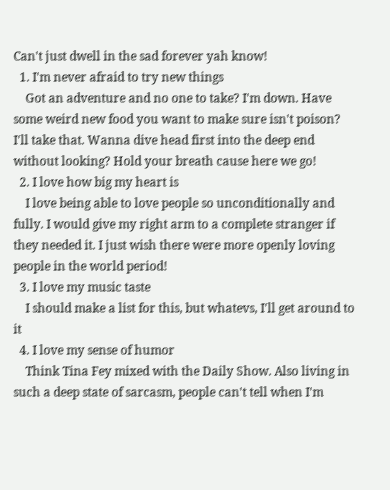Can't just dwell in the sad forever yah know!
  1. I'm never afraid to try new things
    Got an adventure and no one to take? I'm down. Have some weird new food you want to make sure isn't poison? I'll take that. Wanna dive head first into the deep end without looking? Hold your breath cause here we go!
  2. I love how big my heart is
    I love being able to love people so unconditionally and fully. I would give my right arm to a complete stranger if they needed it. I just wish there were more openly loving people in the world period!
  3. I love my music taste
    I should make a list for this, but whatevs, I'll get around to it
  4. I love my sense of humor
    Think Tina Fey mixed with the Daily Show. Also living in such a deep state of sarcasm, people can't tell when I'm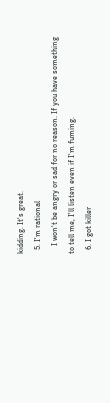kidding. It's great.
  5. I'm rational
    I won't be angry or sad for no reason. If you have something to tell me, I'll listen even if I'm fuming.
  6. I got killer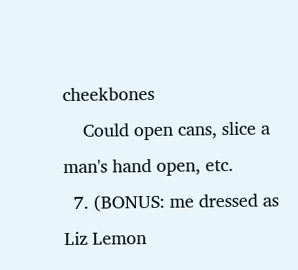cheekbones
    Could open cans, slice a man's hand open, etc.
  7. (BONUS: me dressed as Liz Lemon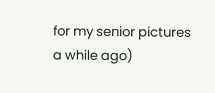for my senior pictures a while ago)